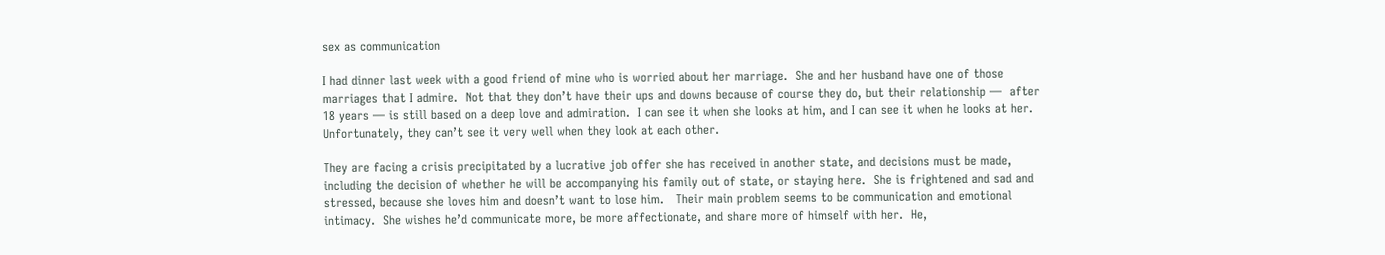sex as communication

I had dinner last week with a good friend of mine who is worried about her marriage.  She and her husband have one of those marriages that I admire.  Not that they don’t have their ups and downs because of course they do, but their relationship —  after 18 years — is still based on a deep love and admiration.  I can see it when she looks at him, and I can see it when he looks at her.  Unfortunately, they can’t see it very well when they look at each other.

They are facing a crisis precipitated by a lucrative job offer she has received in another state, and decisions must be made, including the decision of whether he will be accompanying his family out of state, or staying here.  She is frightened and sad and stressed, because she loves him and doesn’t want to lose him.   Their main problem seems to be communication and emotional intimacy.  She wishes he’d communicate more, be more affectionate, and share more of himself with her.  He,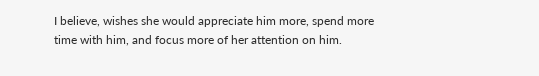I believe, wishes she would appreciate him more, spend more time with him, and focus more of her attention on him.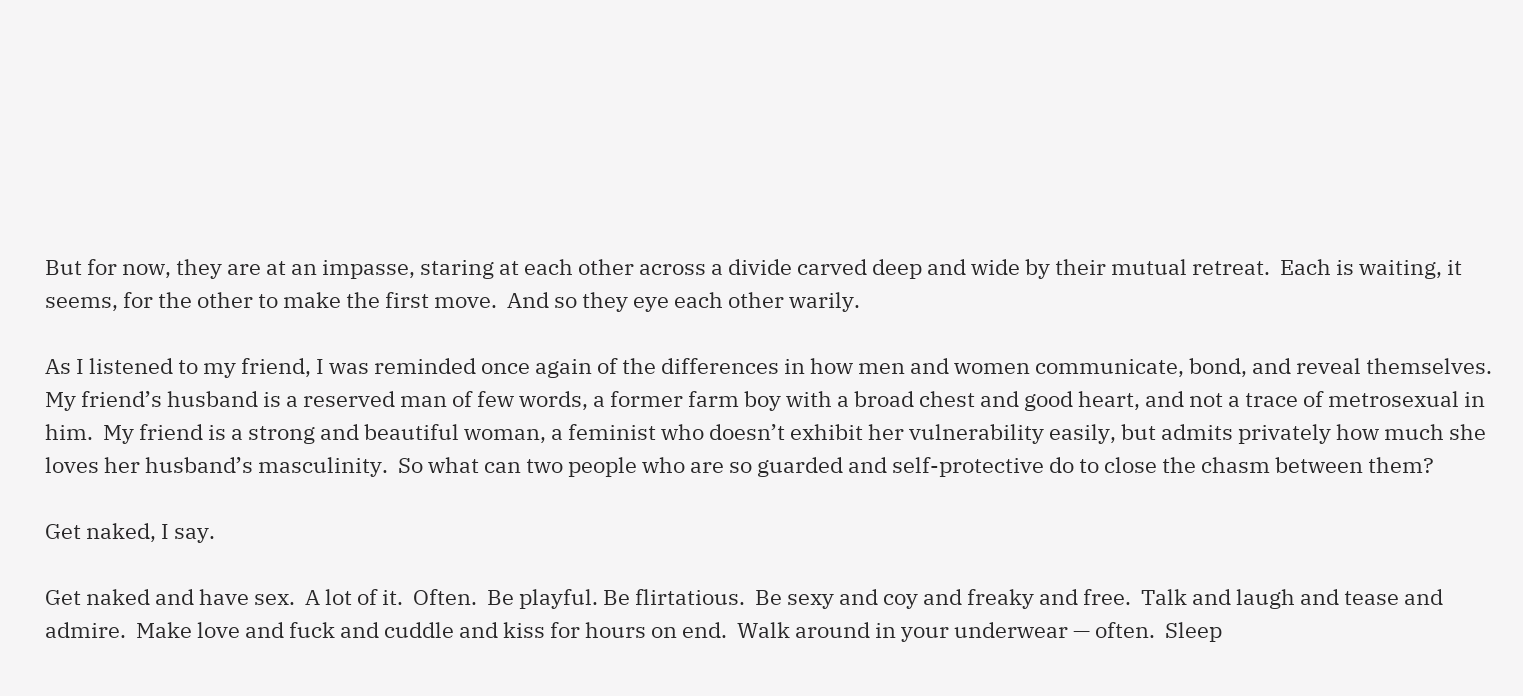But for now, they are at an impasse, staring at each other across a divide carved deep and wide by their mutual retreat.  Each is waiting, it seems, for the other to make the first move.  And so they eye each other warily.

As I listened to my friend, I was reminded once again of the differences in how men and women communicate, bond, and reveal themselves.  My friend’s husband is a reserved man of few words, a former farm boy with a broad chest and good heart, and not a trace of metrosexual in him.  My friend is a strong and beautiful woman, a feminist who doesn’t exhibit her vulnerability easily, but admits privately how much she loves her husband’s masculinity.  So what can two people who are so guarded and self-protective do to close the chasm between them?

Get naked, I say.

Get naked and have sex.  A lot of it.  Often.  Be playful. Be flirtatious.  Be sexy and coy and freaky and free.  Talk and laugh and tease and admire.  Make love and fuck and cuddle and kiss for hours on end.  Walk around in your underwear — often.  Sleep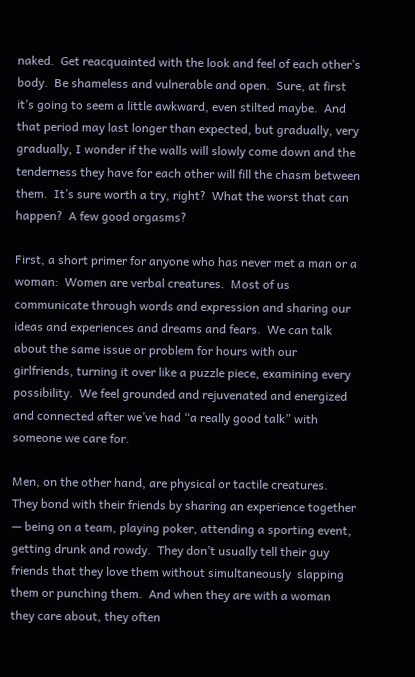naked.  Get reacquainted with the look and feel of each other’s body.  Be shameless and vulnerable and open.  Sure, at first it’s going to seem a little awkward, even stilted maybe.  And that period may last longer than expected, but gradually, very gradually, I wonder if the walls will slowly come down and the tenderness they have for each other will fill the chasm between them.  It’s sure worth a try, right?  What the worst that can happen?  A few good orgasms?

First, a short primer for anyone who has never met a man or a woman:  Women are verbal creatures.  Most of us communicate through words and expression and sharing our ideas and experiences and dreams and fears.  We can talk about the same issue or problem for hours with our girlfriends, turning it over like a puzzle piece, examining every possibility.  We feel grounded and rejuvenated and energized and connected after we’ve had “a really good talk” with someone we care for.

Men, on the other hand, are physical or tactile creatures.  They bond with their friends by sharing an experience together — being on a team, playing poker, attending a sporting event, getting drunk and rowdy.  They don’t usually tell their guy friends that they love them without simultaneously  slapping them or punching them.  And when they are with a woman they care about, they often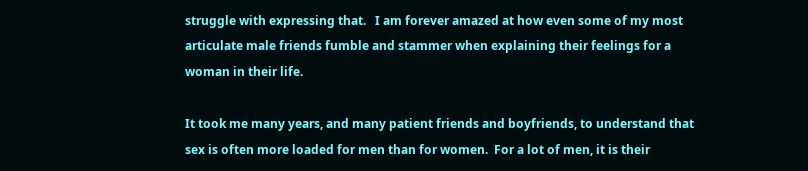struggle with expressing that.   I am forever amazed at how even some of my most articulate male friends fumble and stammer when explaining their feelings for a woman in their life.

It took me many years, and many patient friends and boyfriends, to understand that sex is often more loaded for men than for women.  For a lot of men, it is their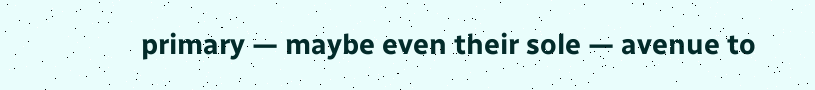primary — maybe even their sole — avenue to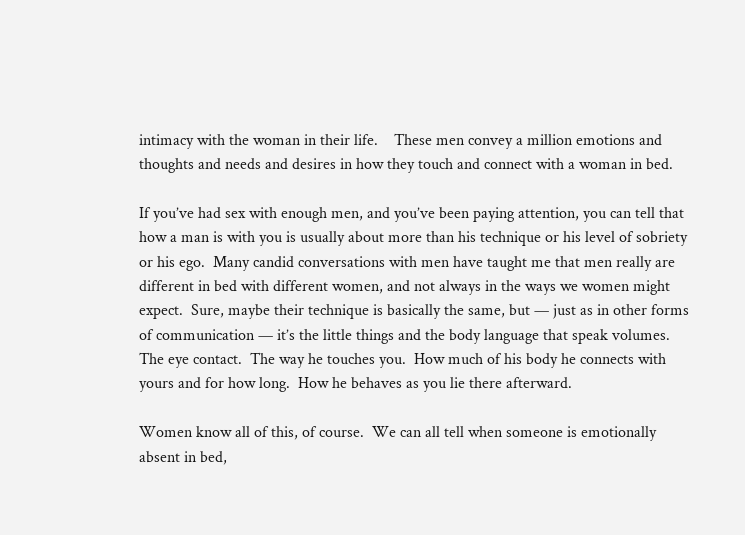intimacy with the woman in their life.    These men convey a million emotions and thoughts and needs and desires in how they touch and connect with a woman in bed.

If you’ve had sex with enough men, and you’ve been paying attention, you can tell that how a man is with you is usually about more than his technique or his level of sobriety or his ego.  Many candid conversations with men have taught me that men really are different in bed with different women, and not always in the ways we women might expect.  Sure, maybe their technique is basically the same, but — just as in other forms of communication — it’s the little things and the body language that speak volumes.  The eye contact.  The way he touches you.  How much of his body he connects with yours and for how long.  How he behaves as you lie there afterward.

Women know all of this, of course.  We can all tell when someone is emotionally absent in bed,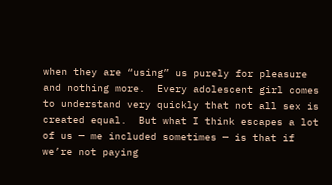when they are “using” us purely for pleasure and nothing more.  Every adolescent girl comes to understand very quickly that not all sex is created equal.  But what I think escapes a lot of us — me included sometimes — is that if we’re not paying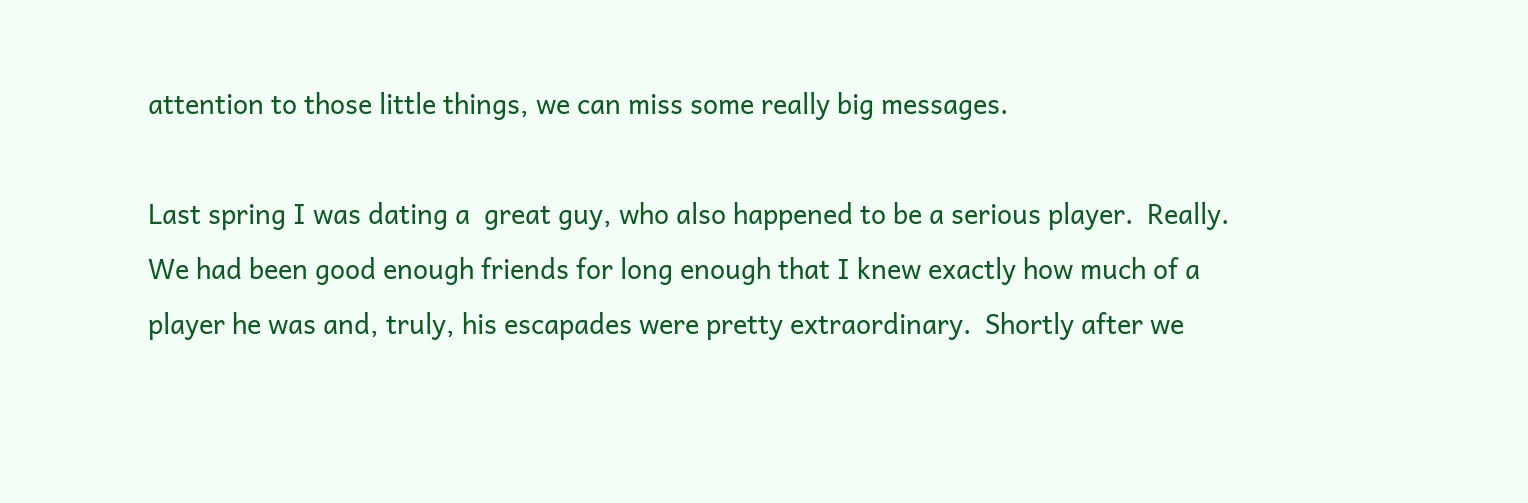attention to those little things, we can miss some really big messages.

Last spring I was dating a  great guy, who also happened to be a serious player.  Really.  We had been good enough friends for long enough that I knew exactly how much of a player he was and, truly, his escapades were pretty extraordinary.  Shortly after we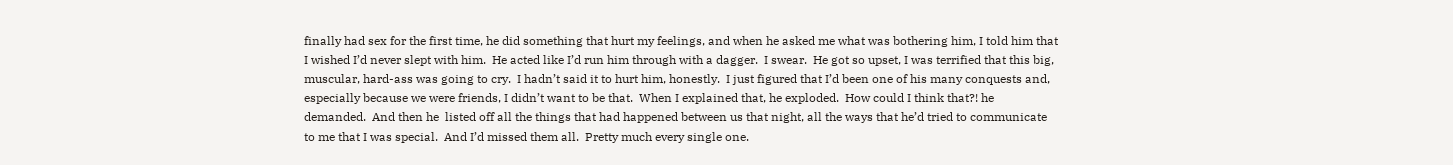finally had sex for the first time, he did something that hurt my feelings, and when he asked me what was bothering him, I told him that I wished I’d never slept with him.  He acted like I’d run him through with a dagger.  I swear.  He got so upset, I was terrified that this big, muscular, hard-ass was going to cry.  I hadn’t said it to hurt him, honestly.  I just figured that I’d been one of his many conquests and, especially because we were friends, I didn’t want to be that.  When I explained that, he exploded.  How could I think that?! he demanded.  And then he  listed off all the things that had happened between us that night, all the ways that he’d tried to communicate to me that I was special.  And I’d missed them all.  Pretty much every single one.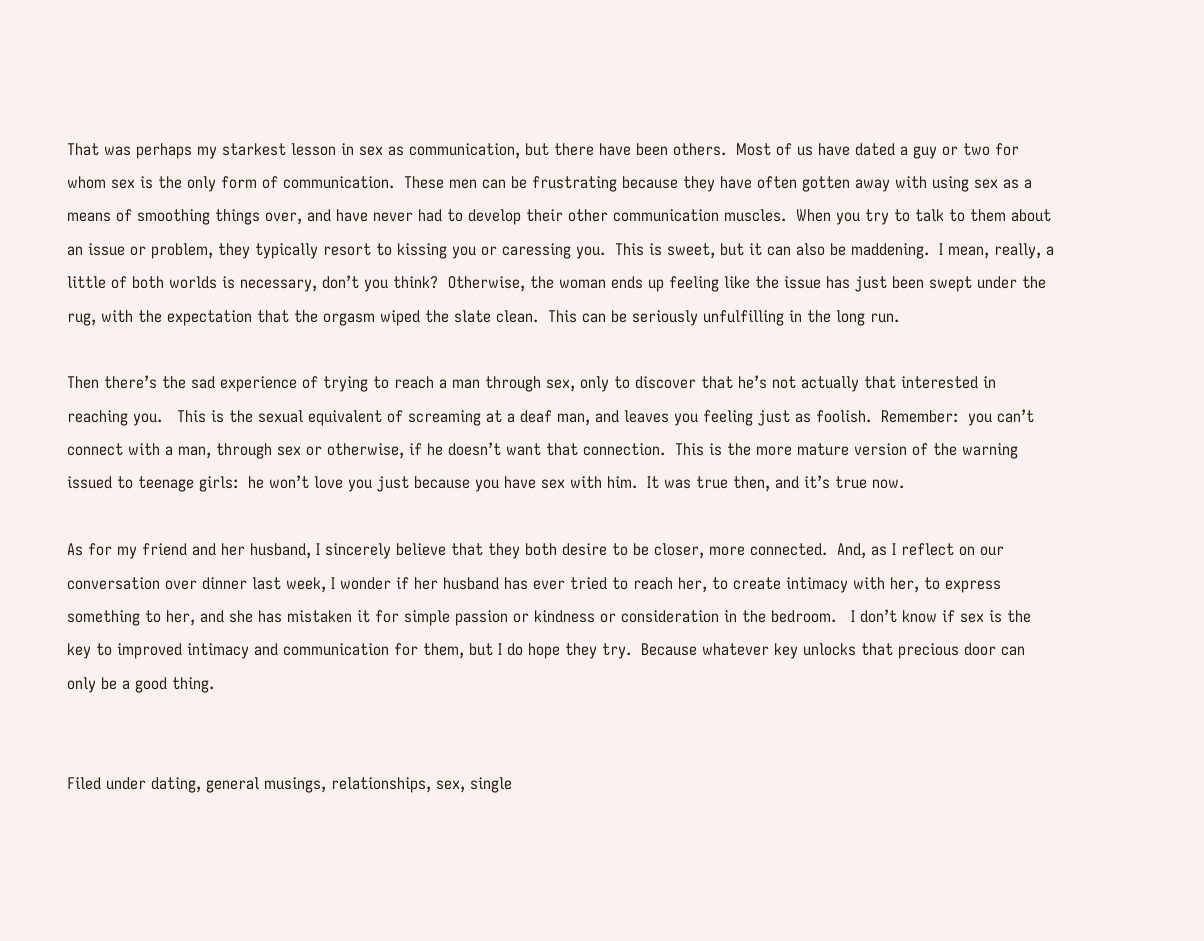That was perhaps my starkest lesson in sex as communication, but there have been others.  Most of us have dated a guy or two for whom sex is the only form of communication.  These men can be frustrating because they have often gotten away with using sex as a means of smoothing things over, and have never had to develop their other communication muscles.  When you try to talk to them about an issue or problem, they typically resort to kissing you or caressing you.  This is sweet, but it can also be maddening.  I mean, really, a little of both worlds is necessary, don’t you think?  Otherwise, the woman ends up feeling like the issue has just been swept under the rug, with the expectation that the orgasm wiped the slate clean.  This can be seriously unfulfilling in the long run.

Then there’s the sad experience of trying to reach a man through sex, only to discover that he’s not actually that interested in reaching you.   This is the sexual equivalent of screaming at a deaf man, and leaves you feeling just as foolish.  Remember:  you can’t connect with a man, through sex or otherwise, if he doesn’t want that connection.  This is the more mature version of the warning issued to teenage girls:  he won’t love you just because you have sex with him.  It was true then, and it’s true now.

As for my friend and her husband, I sincerely believe that they both desire to be closer, more connected.  And, as I reflect on our conversation over dinner last week, I wonder if her husband has ever tried to reach her, to create intimacy with her, to express something to her, and she has mistaken it for simple passion or kindness or consideration in the bedroom.   I don’t know if sex is the key to improved intimacy and communication for them, but I do hope they try.  Because whatever key unlocks that precious door can only be a good thing.


Filed under dating, general musings, relationships, sex, single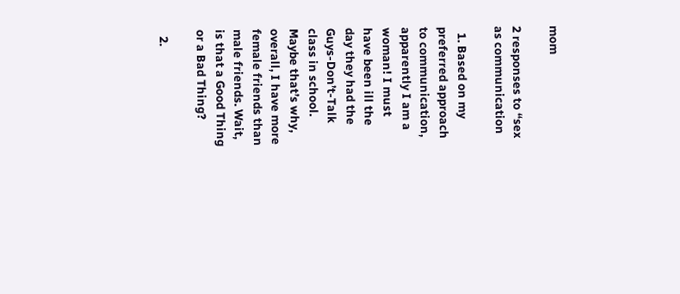mom

2 responses to “sex as communication

  1. Based on my preferred approach to communication, apparently I am a woman! I must have been ill the day they had the Guys-Don’t-Talk class in school. Maybe that’s why, overall, I have more female friends than male friends. Wait, is that a Good Thing or a Bad Thing?

  2.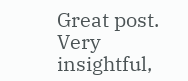Great post. Very insightful,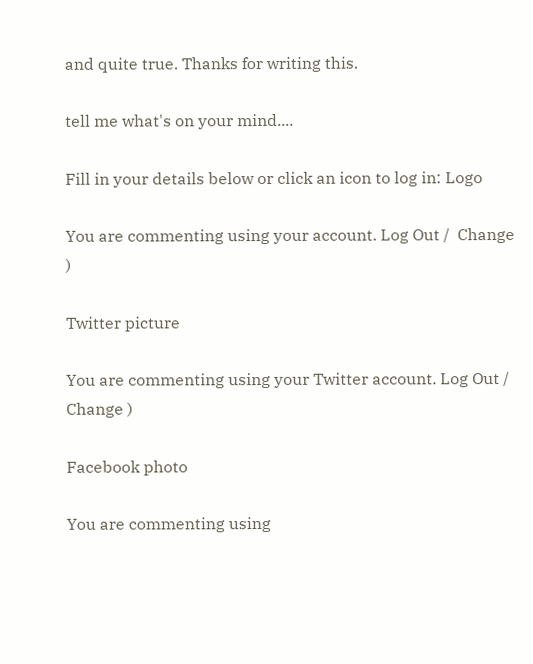and quite true. Thanks for writing this.

tell me what's on your mind....

Fill in your details below or click an icon to log in: Logo

You are commenting using your account. Log Out /  Change )

Twitter picture

You are commenting using your Twitter account. Log Out /  Change )

Facebook photo

You are commenting using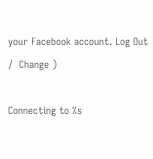your Facebook account. Log Out /  Change )

Connecting to %s